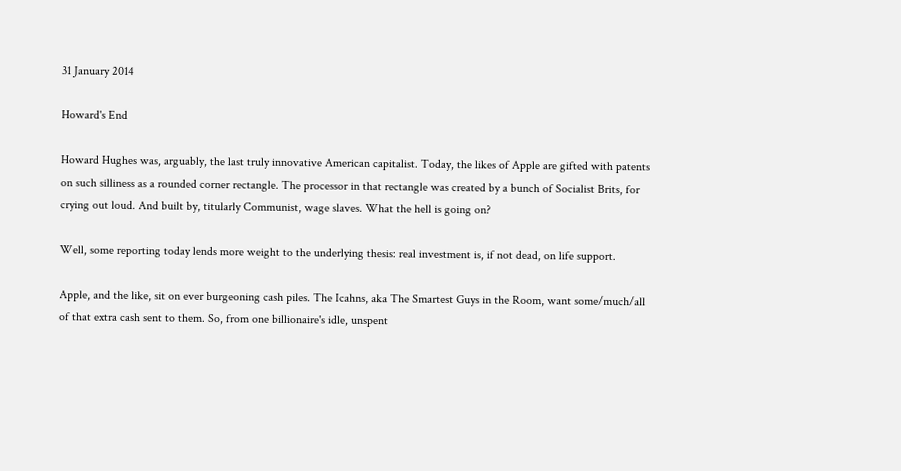31 January 2014

Howard's End

Howard Hughes was, arguably, the last truly innovative American capitalist. Today, the likes of Apple are gifted with patents on such silliness as a rounded corner rectangle. The processor in that rectangle was created by a bunch of Socialist Brits, for crying out loud. And built by, titularly Communist, wage slaves. What the hell is going on?

Well, some reporting today lends more weight to the underlying thesis: real investment is, if not dead, on life support.

Apple, and the like, sit on ever burgeoning cash piles. The Icahns, aka The Smartest Guys in the Room, want some/much/all of that extra cash sent to them. So, from one billionaire's idle, unspent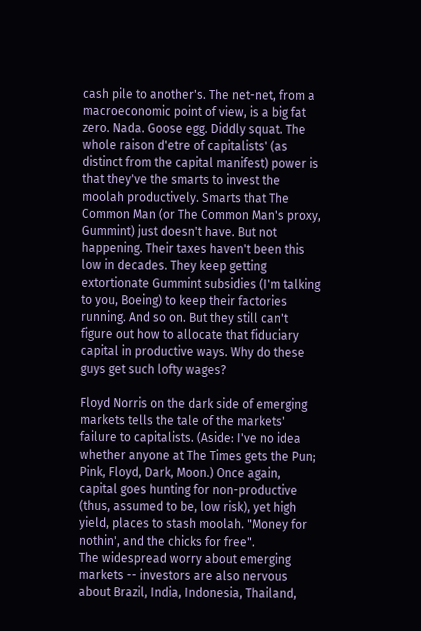cash pile to another's. The net-net, from a macroeconomic point of view, is a big fat zero. Nada. Goose egg. Diddly squat. The whole raison d'etre of capitalists' (as distinct from the capital manifest) power is that they've the smarts to invest the moolah productively. Smarts that The Common Man (or The Common Man's proxy, Gummint) just doesn't have. But not happening. Their taxes haven't been this low in decades. They keep getting extortionate Gummint subsidies (I'm talking to you, Boeing) to keep their factories running. And so on. But they still can't figure out how to allocate that fiduciary capital in productive ways. Why do these guys get such lofty wages?

Floyd Norris on the dark side of emerging markets tells the tale of the markets' failure to capitalists. (Aside: I've no idea whether anyone at The Times gets the Pun; Pink, Floyd, Dark, Moon.) Once again, capital goes hunting for non-productive (thus, assumed to be, low risk), yet high yield, places to stash moolah. "Money for nothin', and the chicks for free".
The widespread worry about emerging markets -- investors are also nervous about Brazil, India, Indonesia, Thailand,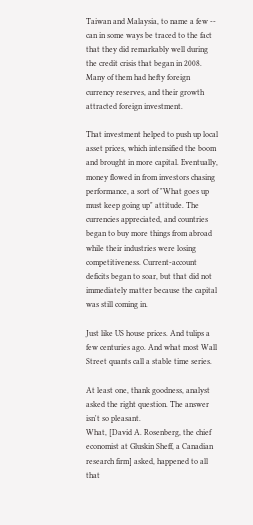Taiwan and Malaysia, to name a few -- can in some ways be traced to the fact that they did remarkably well during the credit crisis that began in 2008. Many of them had hefty foreign currency reserves, and their growth attracted foreign investment.

That investment helped to push up local asset prices, which intensified the boom and brought in more capital. Eventually, money flowed in from investors chasing performance, a sort of "What goes up must keep going up" attitude. The currencies appreciated, and countries began to buy more things from abroad while their industries were losing competitiveness. Current-account deficits began to soar, but that did not immediately matter because the capital was still coming in.

Just like US house prices. And tulips a few centuries ago. And what most Wall Street quants call a stable time series.

At least one, thank goodness, analyst asked the right question. The answer isn't so pleasant.
What, [David A. Rosenberg, the chief economist at Gluskin Sheff, a Canadian research firm] asked, happened to all that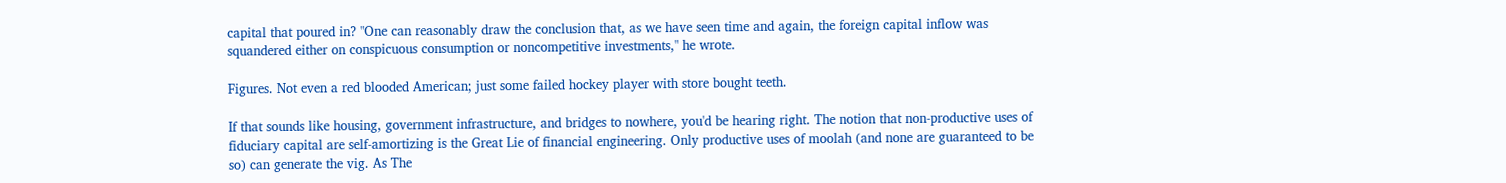capital that poured in? "One can reasonably draw the conclusion that, as we have seen time and again, the foreign capital inflow was squandered either on conspicuous consumption or noncompetitive investments," he wrote.

Figures. Not even a red blooded American; just some failed hockey player with store bought teeth.

If that sounds like housing, government infrastructure, and bridges to nowhere, you'd be hearing right. The notion that non-productive uses of fiduciary capital are self-amortizing is the Great Lie of financial engineering. Only productive uses of moolah (and none are guaranteed to be so) can generate the vig. As The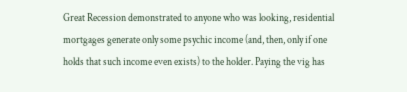Great Recession demonstrated to anyone who was looking, residential mortgages generate only some psychic income (and, then, only if one holds that such income even exists) to the holder. Paying the vig has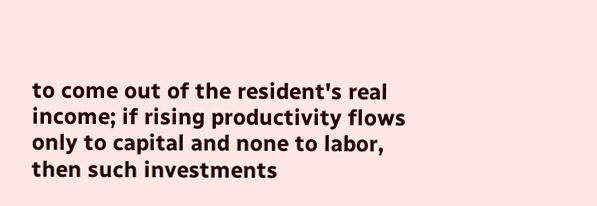to come out of the resident's real income; if rising productivity flows only to capital and none to labor, then such investments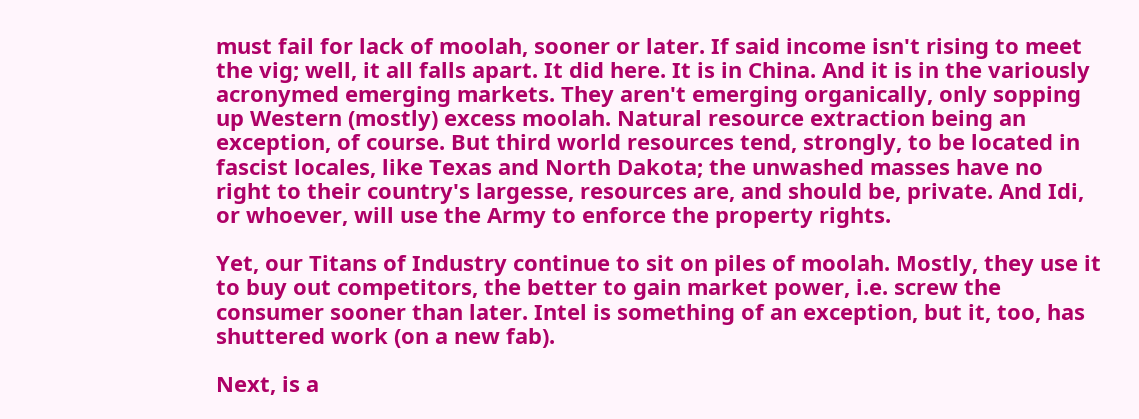must fail for lack of moolah, sooner or later. If said income isn't rising to meet the vig; well, it all falls apart. It did here. It is in China. And it is in the variously acronymed emerging markets. They aren't emerging organically, only sopping up Western (mostly) excess moolah. Natural resource extraction being an exception, of course. But third world resources tend, strongly, to be located in fascist locales, like Texas and North Dakota; the unwashed masses have no right to their country's largesse, resources are, and should be, private. And Idi, or whoever, will use the Army to enforce the property rights.

Yet, our Titans of Industry continue to sit on piles of moolah. Mostly, they use it to buy out competitors, the better to gain market power, i.e. screw the consumer sooner than later. Intel is something of an exception, but it, too, has shuttered work (on a new fab).

Next, is a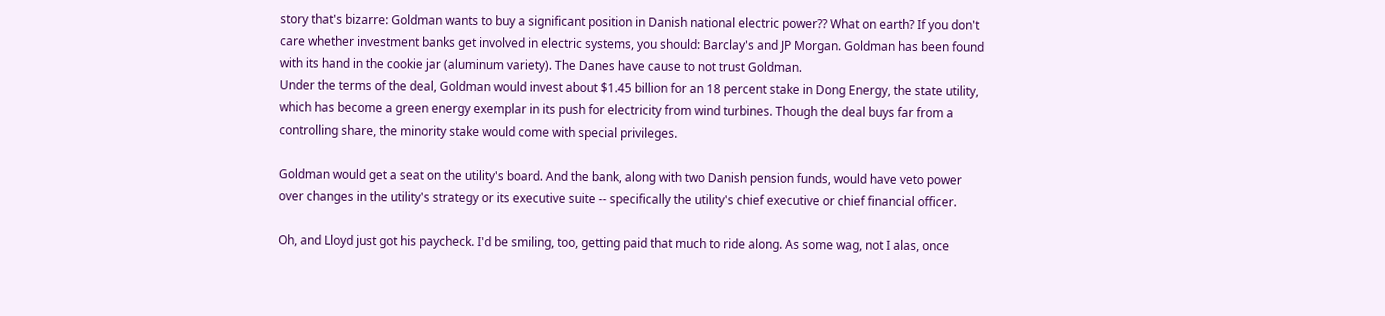story that's bizarre: Goldman wants to buy a significant position in Danish national electric power?? What on earth? If you don't care whether investment banks get involved in electric systems, you should: Barclay's and JP Morgan. Goldman has been found with its hand in the cookie jar (aluminum variety). The Danes have cause to not trust Goldman.
Under the terms of the deal, Goldman would invest about $1.45 billion for an 18 percent stake in Dong Energy, the state utility, which has become a green energy exemplar in its push for electricity from wind turbines. Though the deal buys far from a controlling share, the minority stake would come with special privileges.

Goldman would get a seat on the utility's board. And the bank, along with two Danish pension funds, would have veto power over changes in the utility's strategy or its executive suite -- specifically the utility's chief executive or chief financial officer.

Oh, and Lloyd just got his paycheck. I'd be smiling, too, getting paid that much to ride along. As some wag, not I alas, once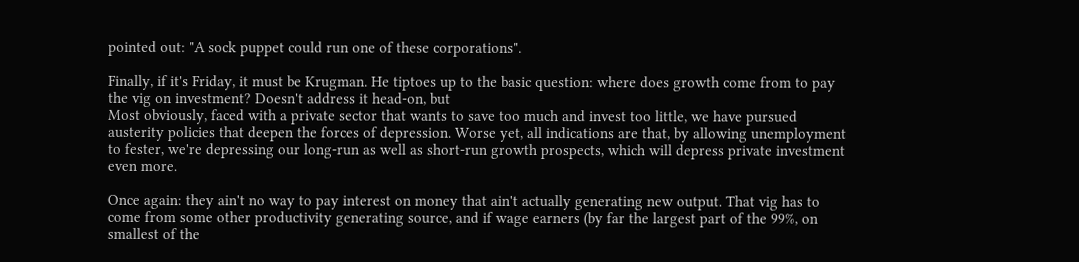pointed out: "A sock puppet could run one of these corporations".

Finally, if it's Friday, it must be Krugman. He tiptoes up to the basic question: where does growth come from to pay the vig on investment? Doesn't address it head-on, but
Most obviously, faced with a private sector that wants to save too much and invest too little, we have pursued austerity policies that deepen the forces of depression. Worse yet, all indications are that, by allowing unemployment to fester, we're depressing our long-run as well as short-run growth prospects, which will depress private investment even more.

Once again: they ain't no way to pay interest on money that ain't actually generating new output. That vig has to come from some other productivity generating source, and if wage earners (by far the largest part of the 99%, on smallest of the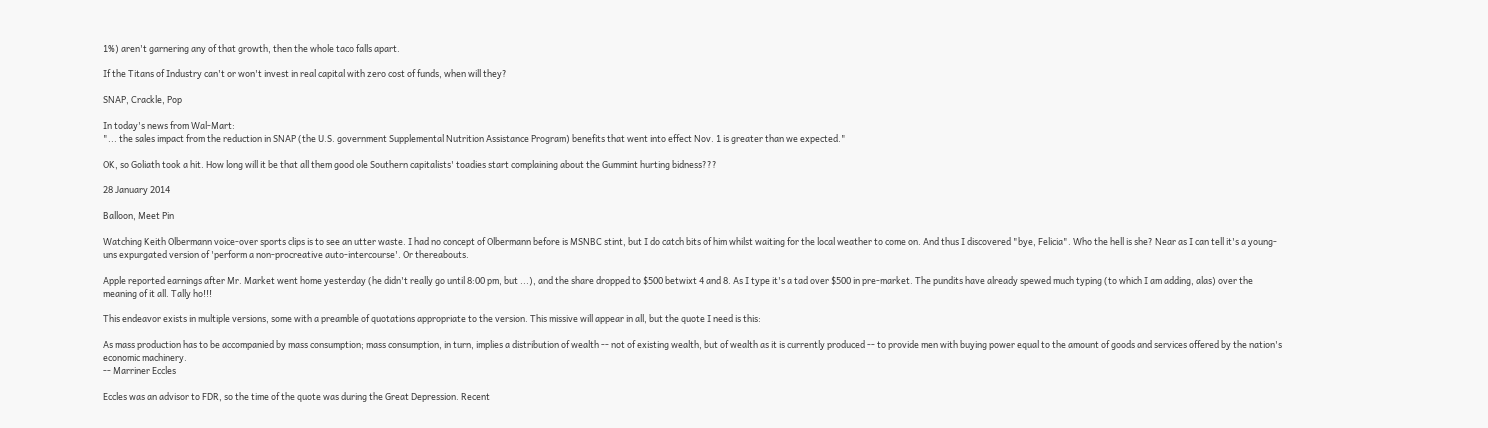1%) aren't garnering any of that growth, then the whole taco falls apart.

If the Titans of Industry can't or won't invest in real capital with zero cost of funds, when will they?

SNAP, Crackle, Pop

In today's news from Wal-Mart:
"... the sales impact from the reduction in SNAP (the U.S. government Supplemental Nutrition Assistance Program) benefits that went into effect Nov. 1 is greater than we expected."

OK, so Goliath took a hit. How long will it be that all them good ole Southern capitalists' toadies start complaining about the Gummint hurting bidness???

28 January 2014

Balloon, Meet Pin

Watching Keith Olbermann voice-over sports clips is to see an utter waste. I had no concept of Olbermann before is MSNBC stint, but I do catch bits of him whilst waiting for the local weather to come on. And thus I discovered "bye, Felicia". Who the hell is she? Near as I can tell it's a young-uns expurgated version of 'perform a non-procreative auto-intercourse'. Or thereabouts.

Apple reported earnings after Mr. Market went home yesterday (he didn't really go until 8:00 pm, but ...), and the share dropped to $500 betwixt 4 and 8. As I type it's a tad over $500 in pre-market. The pundits have already spewed much typing (to which I am adding, alas) over the meaning of it all. Tally ho!!!

This endeavor exists in multiple versions, some with a preamble of quotations appropriate to the version. This missive will appear in all, but the quote I need is this:

As mass production has to be accompanied by mass consumption; mass consumption, in turn, implies a distribution of wealth -- not of existing wealth, but of wealth as it is currently produced -- to provide men with buying power equal to the amount of goods and services offered by the nation's economic machinery.
-- Marriner Eccles

Eccles was an advisor to FDR, so the time of the quote was during the Great Depression. Recent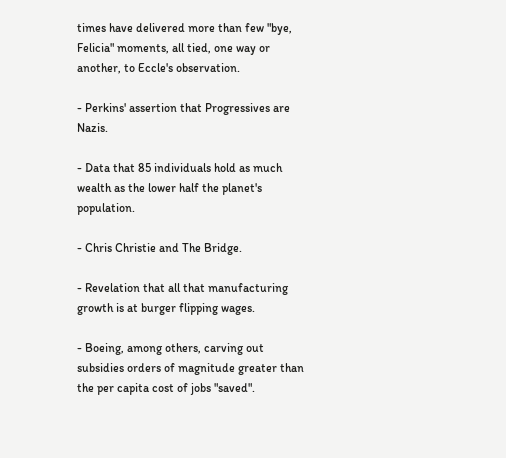times have delivered more than few "bye, Felicia" moments, all tied, one way or another, to Eccle's observation.

- Perkins' assertion that Progressives are Nazis.

- Data that 85 individuals hold as much wealth as the lower half the planet's population.

- Chris Christie and The Bridge.

- Revelation that all that manufacturing growth is at burger flipping wages.

- Boeing, among others, carving out subsidies orders of magnitude greater than the per capita cost of jobs "saved".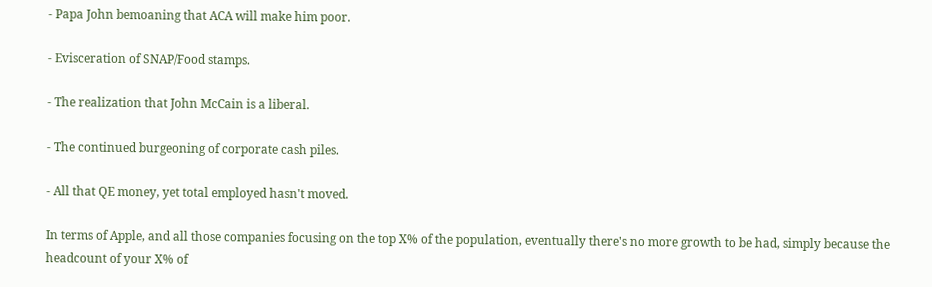- Papa John bemoaning that ACA will make him poor.

- Evisceration of SNAP/Food stamps.

- The realization that John McCain is a liberal.

- The continued burgeoning of corporate cash piles.

- All that QE money, yet total employed hasn't moved.

In terms of Apple, and all those companies focusing on the top X% of the population, eventually there's no more growth to be had, simply because the headcount of your X% of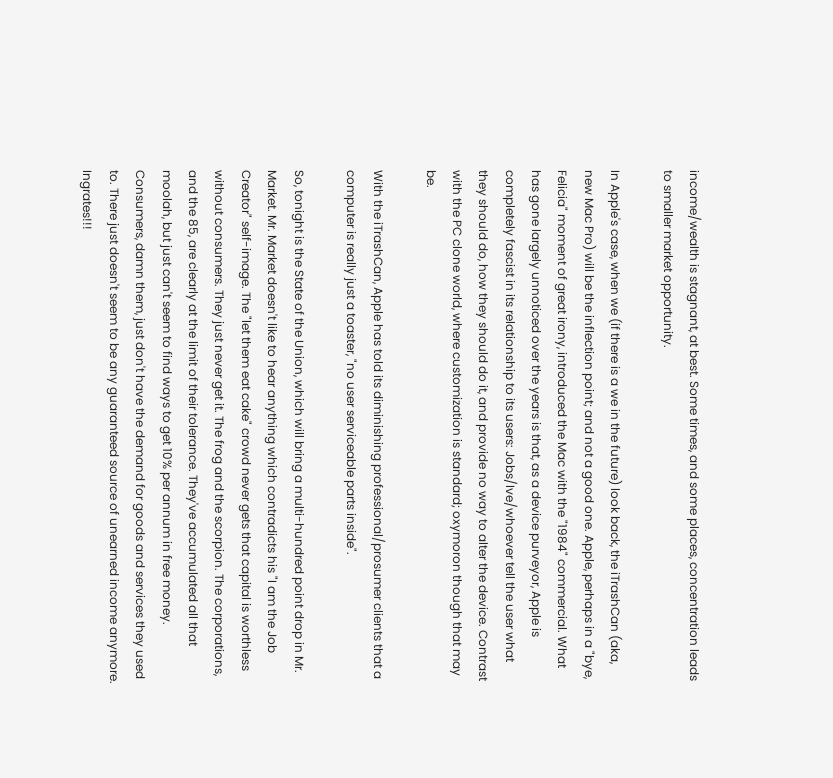income/wealth is stagnant, at best. Some times, and some places, concentration leads to smaller market opportunity.

In Apple's case, when we (if there is a we in the future) look back, the iTrashCan (aka, new Mac Pro) will be the inflection point; and not a good one. Apple, perhaps in a "bye, Felicia" moment of great irony, introduced the Mac with the "1984" commercial. What has gone largely unnoticed over the years is that, as a device purveyor, Apple is completely fascist in its relationship to its users: Jobs/Ive/whoever tell the user what they should do, how they should do it, and provide no way to alter the device. Contrast with the PC clone world, where customization is standard; oxymoron though that may be.

With the iTrashCan, Apple has told its diminishing professional/prosumer clients that a computer is really just a toaster, "no user serviceable parts inside".

So, tonight is the State of the Union, which will bring a multi-hundred point drop in Mr. Market. Mr. Market doesn't like to hear anything which contradicts his "I am the Job Creator" self-image. The "let them eat cake" crowd never gets that capital is worthless without consumers. They just never get it. The frog and the scorpion. The corporations, and the 85, are clearly at the limit of their tolerance. They've accumulated all that moolah, but just can't seem to find ways to get 10% per annum in free money. Consumers, damn them, just don't have the demand for goods and services they used to. There just doesn't seem to be any guaranteed source of unearned income anymore. Ingrates!!!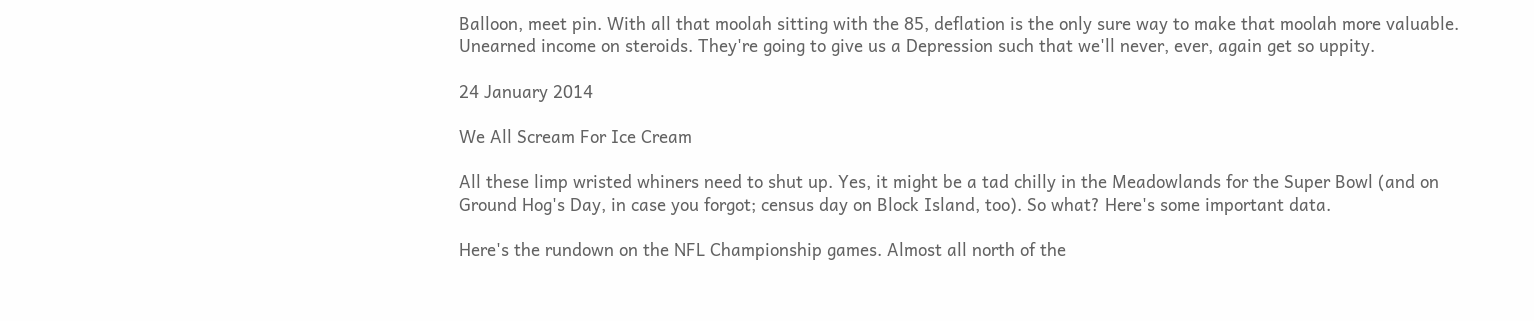Balloon, meet pin. With all that moolah sitting with the 85, deflation is the only sure way to make that moolah more valuable. Unearned income on steroids. They're going to give us a Depression such that we'll never, ever, again get so uppity.

24 January 2014

We All Scream For Ice Cream

All these limp wristed whiners need to shut up. Yes, it might be a tad chilly in the Meadowlands for the Super Bowl (and on Ground Hog's Day, in case you forgot; census day on Block Island, too). So what? Here's some important data.

Here's the rundown on the NFL Championship games. Almost all north of the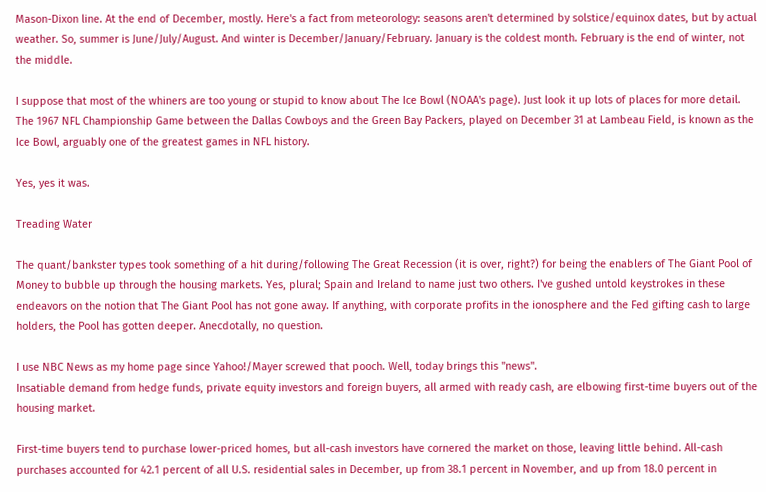Mason-Dixon line. At the end of December, mostly. Here's a fact from meteorology: seasons aren't determined by solstice/equinox dates, but by actual weather. So, summer is June/July/August. And winter is December/January/February. January is the coldest month. February is the end of winter, not the middle.

I suppose that most of the whiners are too young or stupid to know about The Ice Bowl (NOAA's page). Just look it up lots of places for more detail.
The 1967 NFL Championship Game between the Dallas Cowboys and the Green Bay Packers, played on December 31 at Lambeau Field, is known as the Ice Bowl, arguably one of the greatest games in NFL history.

Yes, yes it was.

Treading Water

The quant/bankster types took something of a hit during/following The Great Recession (it is over, right?) for being the enablers of The Giant Pool of Money to bubble up through the housing markets. Yes, plural; Spain and Ireland to name just two others. I've gushed untold keystrokes in these endeavors on the notion that The Giant Pool has not gone away. If anything, with corporate profits in the ionosphere and the Fed gifting cash to large holders, the Pool has gotten deeper. Anecdotally, no question.

I use NBC News as my home page since Yahoo!/Mayer screwed that pooch. Well, today brings this "news".
Insatiable demand from hedge funds, private equity investors and foreign buyers, all armed with ready cash, are elbowing first-time buyers out of the housing market.

First-time buyers tend to purchase lower-priced homes, but all-cash investors have cornered the market on those, leaving little behind. All-cash purchases accounted for 42.1 percent of all U.S. residential sales in December, up from 38.1 percent in November, and up from 18.0 percent in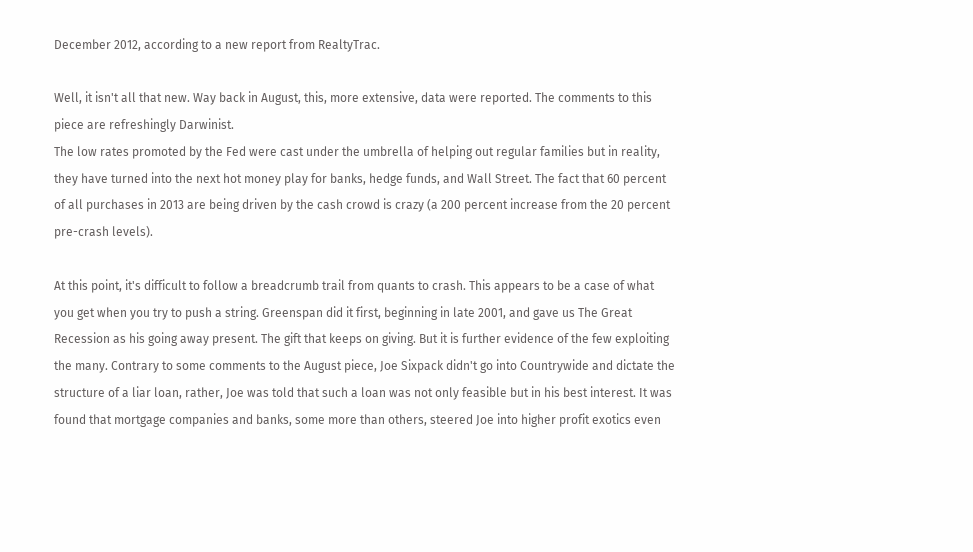December 2012, according to a new report from RealtyTrac.

Well, it isn't all that new. Way back in August, this, more extensive, data were reported. The comments to this piece are refreshingly Darwinist.
The low rates promoted by the Fed were cast under the umbrella of helping out regular families but in reality, they have turned into the next hot money play for banks, hedge funds, and Wall Street. The fact that 60 percent of all purchases in 2013 are being driven by the cash crowd is crazy (a 200 percent increase from the 20 percent pre-crash levels).

At this point, it's difficult to follow a breadcrumb trail from quants to crash. This appears to be a case of what you get when you try to push a string. Greenspan did it first, beginning in late 2001, and gave us The Great Recession as his going away present. The gift that keeps on giving. But it is further evidence of the few exploiting the many. Contrary to some comments to the August piece, Joe Sixpack didn't go into Countrywide and dictate the structure of a liar loan, rather, Joe was told that such a loan was not only feasible but in his best interest. It was found that mortgage companies and banks, some more than others, steered Joe into higher profit exotics even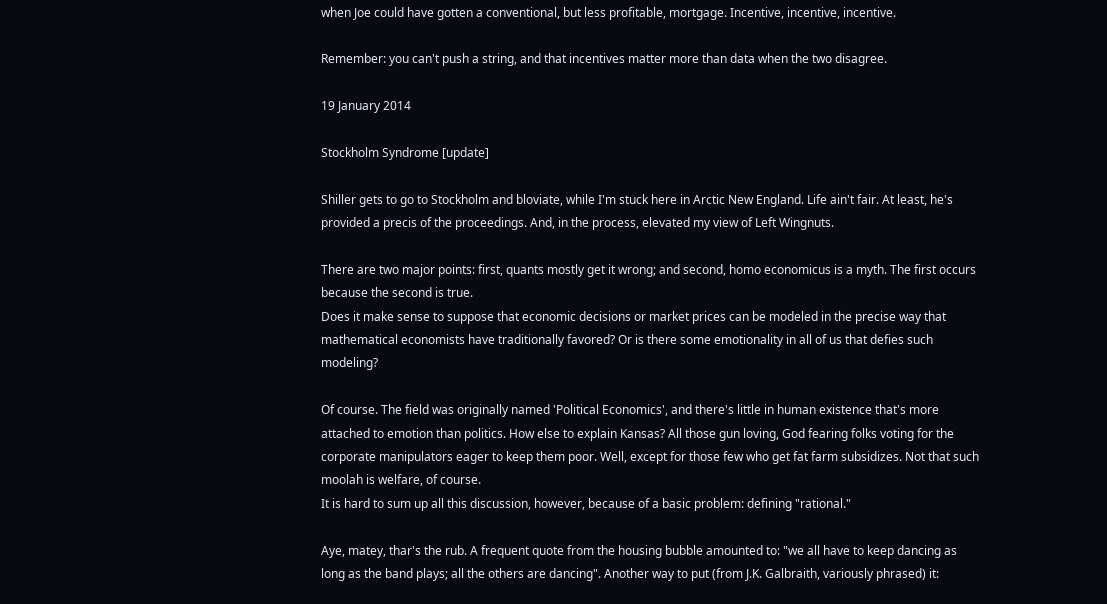when Joe could have gotten a conventional, but less profitable, mortgage. Incentive, incentive, incentive.

Remember: you can't push a string, and that incentives matter more than data when the two disagree.

19 January 2014

Stockholm Syndrome [update]

Shiller gets to go to Stockholm and bloviate, while I'm stuck here in Arctic New England. Life ain't fair. At least, he's provided a precis of the proceedings. And, in the process, elevated my view of Left Wingnuts.

There are two major points: first, quants mostly get it wrong; and second, homo economicus is a myth. The first occurs because the second is true.
Does it make sense to suppose that economic decisions or market prices can be modeled in the precise way that mathematical economists have traditionally favored? Or is there some emotionality in all of us that defies such modeling?

Of course. The field was originally named 'Political Economics', and there's little in human existence that's more attached to emotion than politics. How else to explain Kansas? All those gun loving, God fearing folks voting for the corporate manipulators eager to keep them poor. Well, except for those few who get fat farm subsidizes. Not that such moolah is welfare, of course.
It is hard to sum up all this discussion, however, because of a basic problem: defining "rational."

Aye, matey, thar's the rub. A frequent quote from the housing bubble amounted to: "we all have to keep dancing as long as the band plays; all the others are dancing". Another way to put (from J.K. Galbraith, variously phrased) it: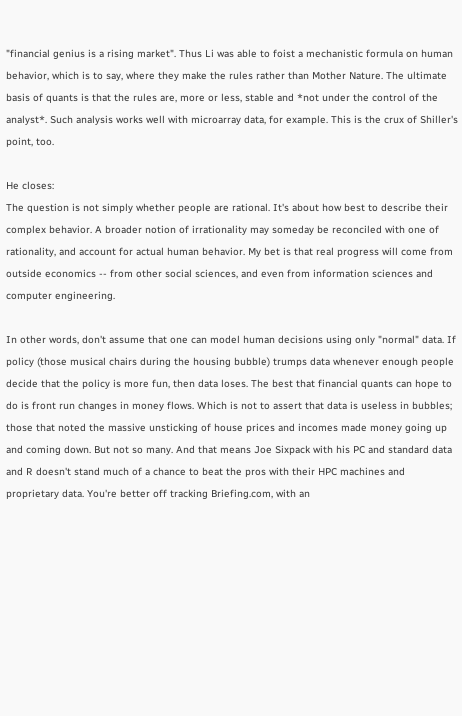"financial genius is a rising market". Thus Li was able to foist a mechanistic formula on human behavior, which is to say, where they make the rules rather than Mother Nature. The ultimate basis of quants is that the rules are, more or less, stable and *not under the control of the analyst*. Such analysis works well with microarray data, for example. This is the crux of Shiller's point, too.

He closes:
The question is not simply whether people are rational. It's about how best to describe their complex behavior. A broader notion of irrationality may someday be reconciled with one of rationality, and account for actual human behavior. My bet is that real progress will come from outside economics -- from other social sciences, and even from information sciences and computer engineering.

In other words, don't assume that one can model human decisions using only "normal" data. If policy (those musical chairs during the housing bubble) trumps data whenever enough people decide that the policy is more fun, then data loses. The best that financial quants can hope to do is front run changes in money flows. Which is not to assert that data is useless in bubbles; those that noted the massive unsticking of house prices and incomes made money going up and coming down. But not so many. And that means Joe Sixpack with his PC and standard data and R doesn't stand much of a chance to beat the pros with their HPC machines and proprietary data. You're better off tracking Briefing.com, with an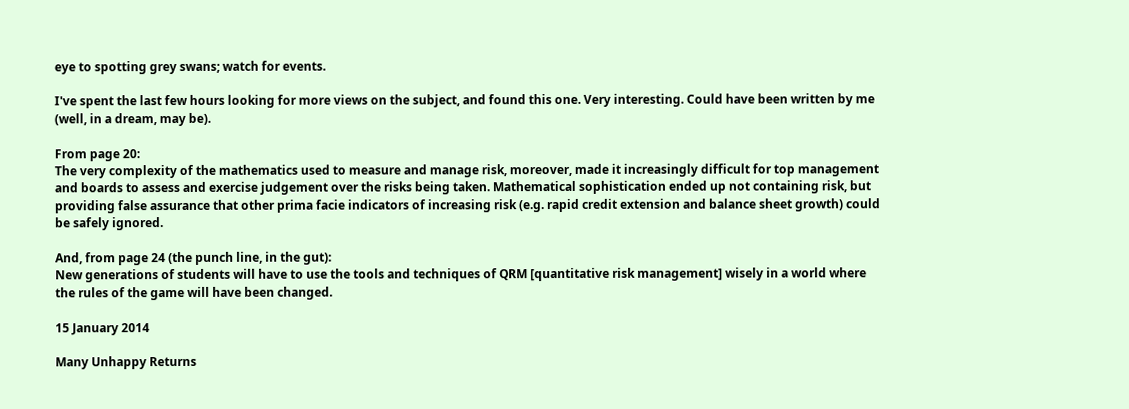eye to spotting grey swans; watch for events.

I've spent the last few hours looking for more views on the subject, and found this one. Very interesting. Could have been written by me (well, in a dream, may be).

From page 20:
The very complexity of the mathematics used to measure and manage risk, moreover, made it increasingly difficult for top management and boards to assess and exercise judgement over the risks being taken. Mathematical sophistication ended up not containing risk, but providing false assurance that other prima facie indicators of increasing risk (e.g. rapid credit extension and balance sheet growth) could be safely ignored.

And, from page 24 (the punch line, in the gut):
New generations of students will have to use the tools and techniques of QRM [quantitative risk management] wisely in a world where the rules of the game will have been changed.

15 January 2014

Many Unhappy Returns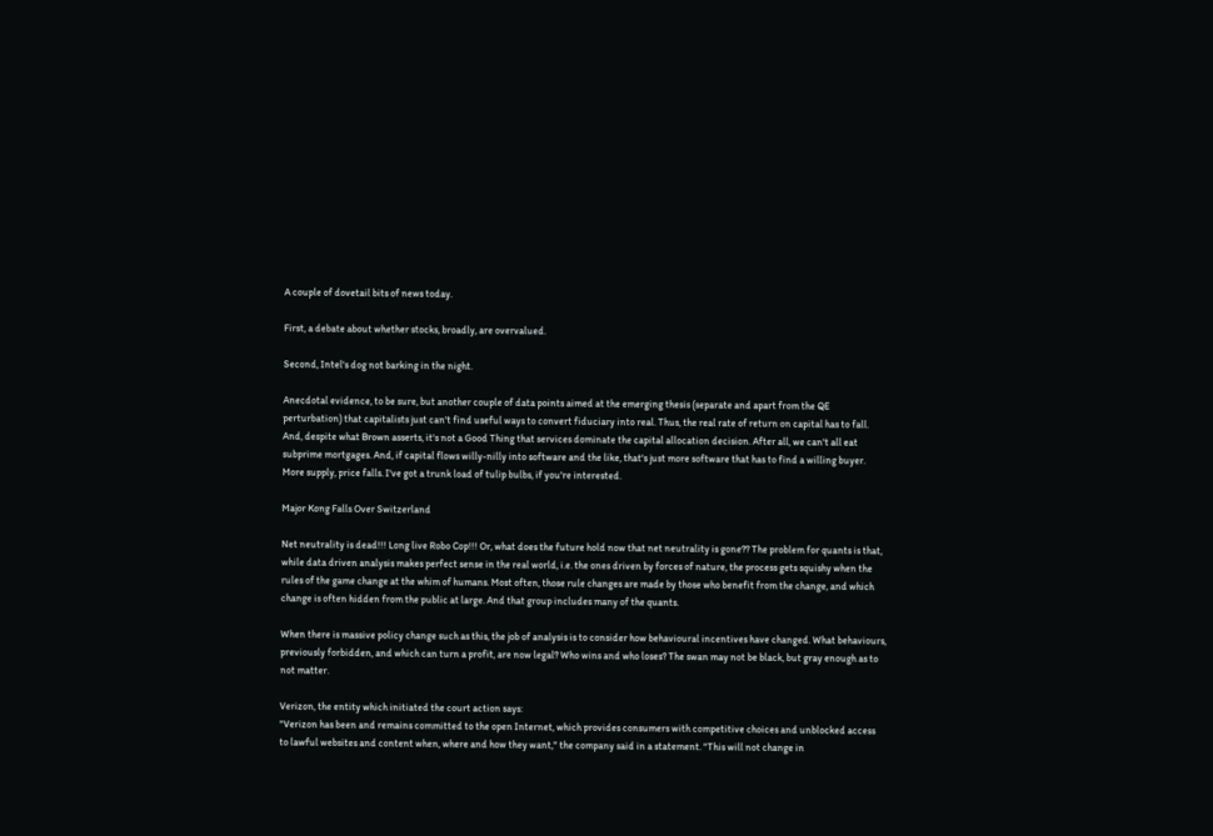A couple of dovetail bits of news today.

First, a debate about whether stocks, broadly, are overvalued.

Second, Intel's dog not barking in the night.

Anecdotal evidence, to be sure, but another couple of data points aimed at the emerging thesis (separate and apart from the QE perturbation) that capitalists just can't find useful ways to convert fiduciary into real. Thus, the real rate of return on capital has to fall. And, despite what Brown asserts, it's not a Good Thing that services dominate the capital allocation decision. After all, we can't all eat subprime mortgages. And, if capital flows willy-nilly into software and the like, that's just more software that has to find a willing buyer. More supply, price falls. I've got a trunk load of tulip bulbs, if you're interested.

Major Kong Falls Over Switzerland

Net neutrality is dead!!! Long live Robo Cop!!! Or, what does the future hold now that net neutrality is gone?? The problem for quants is that, while data driven analysis makes perfect sense in the real world, i.e. the ones driven by forces of nature, the process gets squishy when the rules of the game change at the whim of humans. Most often, those rule changes are made by those who benefit from the change, and which change is often hidden from the public at large. And that group includes many of the quants.

When there is massive policy change such as this, the job of analysis is to consider how behavioural incentives have changed. What behaviours, previously forbidden, and which can turn a profit, are now legal? Who wins and who loses? The swan may not be black, but gray enough as to not matter.

Verizon, the entity which initiated the court action says:
"Verizon has been and remains committed to the open Internet, which provides consumers with competitive choices and unblocked access to lawful websites and content when, where and how they want," the company said in a statement. "This will not change in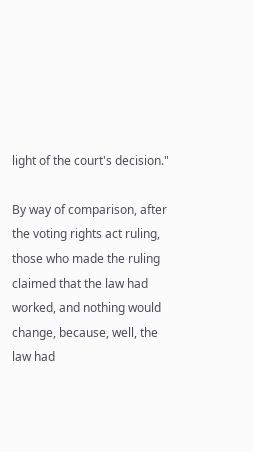light of the court's decision."

By way of comparison, after the voting rights act ruling, those who made the ruling claimed that the law had worked, and nothing would change, because, well, the law had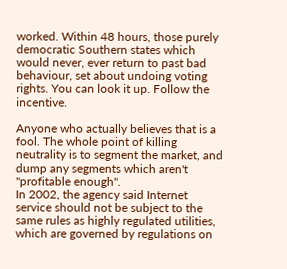worked. Within 48 hours, those purely democratic Southern states which would never, ever return to past bad behaviour, set about undoing voting rights. You can look it up. Follow the incentive.

Anyone who actually believes that is a fool. The whole point of killing neutrality is to segment the market, and dump any segments which aren't "profitable enough".
In 2002, the agency said Internet service should not be subject to the same rules as highly regulated utilities, which are governed by regulations on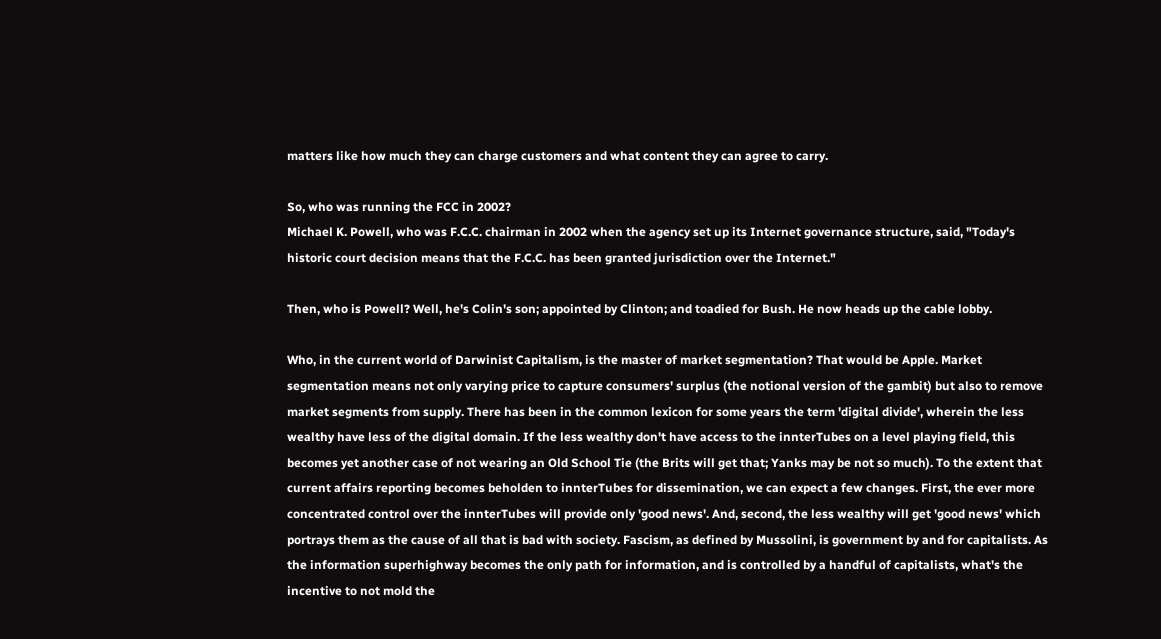matters like how much they can charge customers and what content they can agree to carry.

So, who was running the FCC in 2002?
Michael K. Powell, who was F.C.C. chairman in 2002 when the agency set up its Internet governance structure, said, "Today's historic court decision means that the F.C.C. has been granted jurisdiction over the Internet."

Then, who is Powell? Well, he's Colin's son; appointed by Clinton; and toadied for Bush. He now heads up the cable lobby.

Who, in the current world of Darwinist Capitalism, is the master of market segmentation? That would be Apple. Market segmentation means not only varying price to capture consumers' surplus (the notional version of the gambit) but also to remove market segments from supply. There has been in the common lexicon for some years the term 'digital divide', wherein the less wealthy have less of the digital domain. If the less wealthy don't have access to the innterTubes on a level playing field, this becomes yet another case of not wearing an Old School Tie (the Brits will get that; Yanks may be not so much). To the extent that current affairs reporting becomes beholden to innterTubes for dissemination, we can expect a few changes. First, the ever more concentrated control over the innterTubes will provide only 'good news'. And, second, the less wealthy will get 'good news' which portrays them as the cause of all that is bad with society. Fascism, as defined by Mussolini, is government by and for capitalists. As the information superhighway becomes the only path for information, and is controlled by a handful of capitalists, what's the incentive to not mold the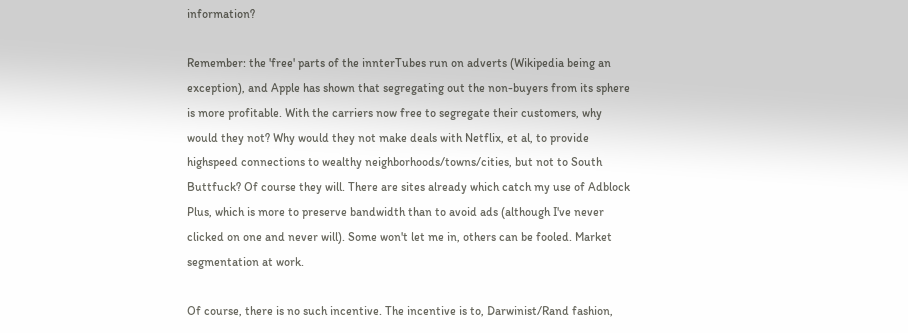information?

Remember: the 'free' parts of the innterTubes run on adverts (Wikipedia being an exception), and Apple has shown that segregating out the non-buyers from its sphere is more profitable. With the carriers now free to segregate their customers, why would they not? Why would they not make deals with Netflix, et al, to provide highspeed connections to wealthy neighborhoods/towns/cities, but not to South Buttfuck? Of course they will. There are sites already which catch my use of Adblock Plus, which is more to preserve bandwidth than to avoid ads (although I've never clicked on one and never will). Some won't let me in, others can be fooled. Market segmentation at work.

Of course, there is no such incentive. The incentive is to, Darwinist/Rand fashion,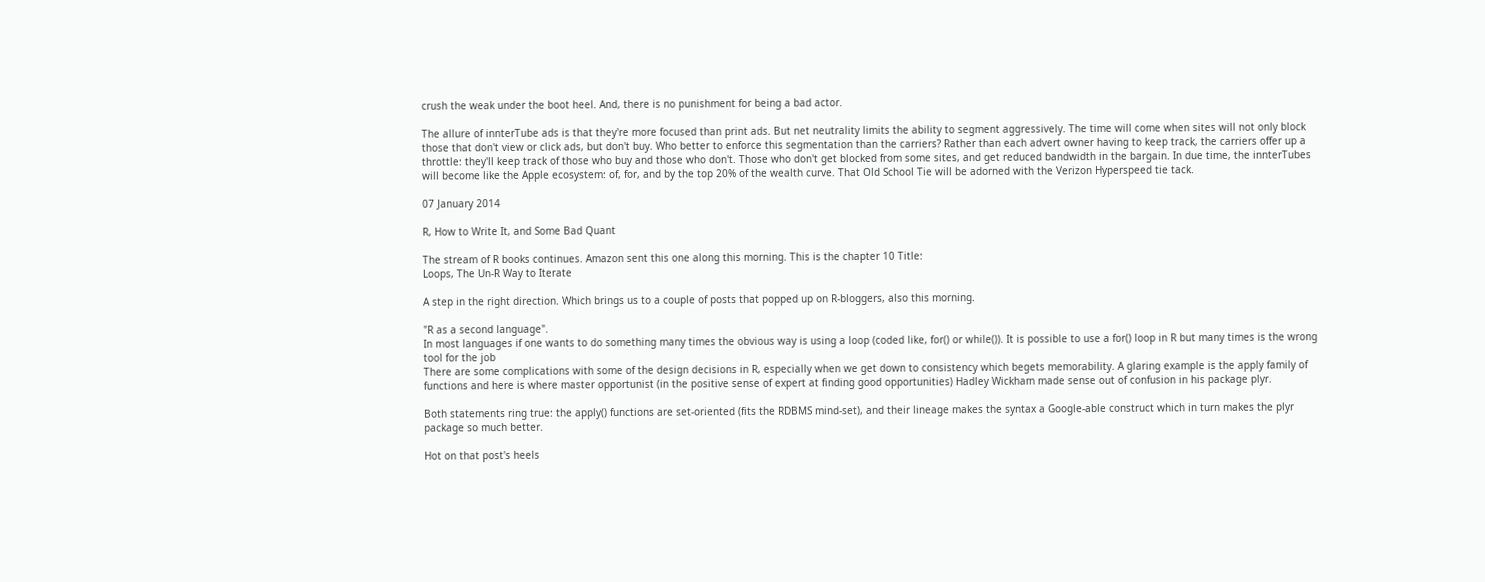crush the weak under the boot heel. And, there is no punishment for being a bad actor.

The allure of innterTube ads is that they're more focused than print ads. But net neutrality limits the ability to segment aggressively. The time will come when sites will not only block those that don't view or click ads, but don't buy. Who better to enforce this segmentation than the carriers? Rather than each advert owner having to keep track, the carriers offer up a throttle: they'll keep track of those who buy and those who don't. Those who don't get blocked from some sites, and get reduced bandwidth in the bargain. In due time, the innterTubes will become like the Apple ecosystem: of, for, and by the top 20% of the wealth curve. That Old School Tie will be adorned with the Verizon Hyperspeed tie tack.

07 January 2014

R, How to Write It, and Some Bad Quant

The stream of R books continues. Amazon sent this one along this morning. This is the chapter 10 Title:
Loops, The Un-R Way to Iterate

A step in the right direction. Which brings us to a couple of posts that popped up on R-bloggers, also this morning.

"R as a second language".
In most languages if one wants to do something many times the obvious way is using a loop (coded like, for() or while()). It is possible to use a for() loop in R but many times is the wrong tool for the job
There are some complications with some of the design decisions in R, especially when we get down to consistency which begets memorability. A glaring example is the apply family of functions and here is where master opportunist (in the positive sense of expert at finding good opportunities) Hadley Wickham made sense out of confusion in his package plyr.

Both statements ring true: the apply() functions are set-oriented (fits the RDBMS mind-set), and their lineage makes the syntax a Google-able construct which in turn makes the plyr package so much better.

Hot on that post's heels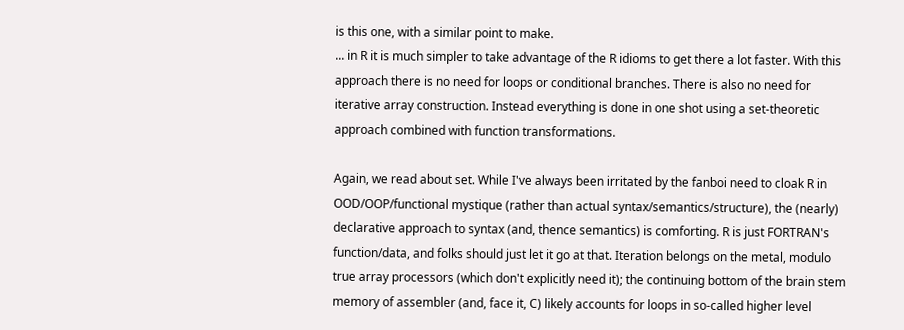is this one, with a similar point to make.
... in R it is much simpler to take advantage of the R idioms to get there a lot faster. With this approach there is no need for loops or conditional branches. There is also no need for iterative array construction. Instead everything is done in one shot using a set-theoretic approach combined with function transformations.

Again, we read about set. While I've always been irritated by the fanboi need to cloak R in OOD/OOP/functional mystique (rather than actual syntax/semantics/structure), the (nearly) declarative approach to syntax (and, thence semantics) is comforting. R is just FORTRAN's function/data, and folks should just let it go at that. Iteration belongs on the metal, modulo true array processors (which don't explicitly need it); the continuing bottom of the brain stem memory of assembler (and, face it, C) likely accounts for loops in so-called higher level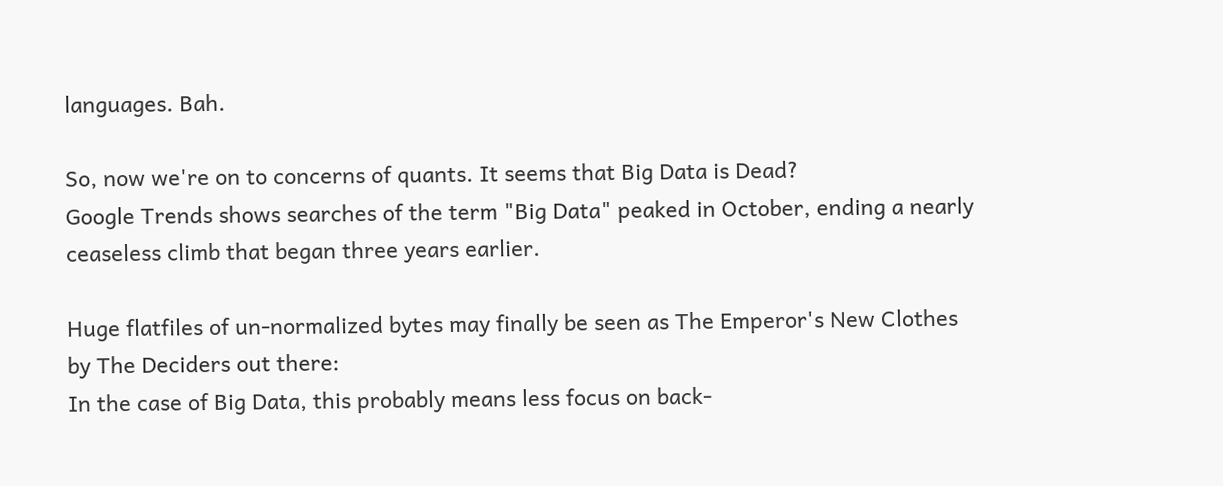languages. Bah.

So, now we're on to concerns of quants. It seems that Big Data is Dead?
Google Trends shows searches of the term "Big Data" peaked in October, ending a nearly ceaseless climb that began three years earlier.

Huge flatfiles of un-normalized bytes may finally be seen as The Emperor's New Clothes by The Deciders out there:
In the case of Big Data, this probably means less focus on back-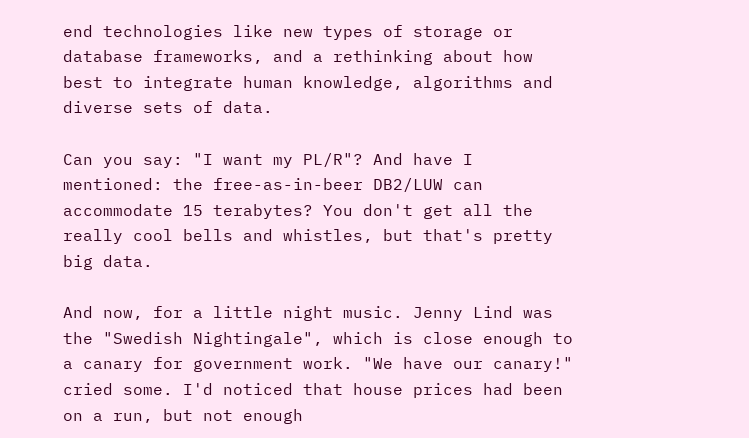end technologies like new types of storage or database frameworks, and a rethinking about how best to integrate human knowledge, algorithms and diverse sets of data.

Can you say: "I want my PL/R"? And have I mentioned: the free-as-in-beer DB2/LUW can accommodate 15 terabytes? You don't get all the really cool bells and whistles, but that's pretty big data.

And now, for a little night music. Jenny Lind was the "Swedish Nightingale", which is close enough to a canary for government work. "We have our canary!" cried some. I'd noticed that house prices had been on a run, but not enough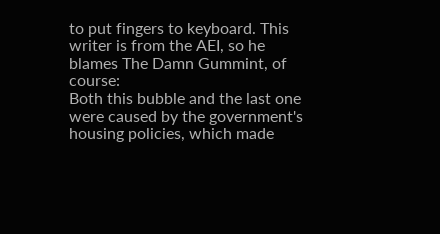to put fingers to keyboard. This writer is from the AEI, so he blames The Damn Gummint, of course:
Both this bubble and the last one were caused by the government's housing policies, which made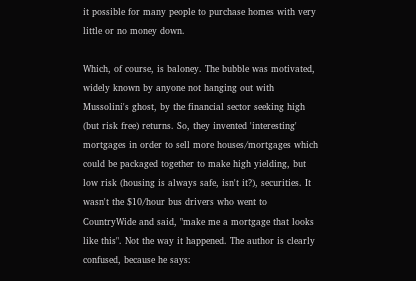it possible for many people to purchase homes with very little or no money down.

Which, of course, is baloney. The bubble was motivated, widely known by anyone not hanging out with Mussolini's ghost, by the financial sector seeking high (but risk free) returns. So, they invented 'interesting' mortgages in order to sell more houses/mortgages which could be packaged together to make high yielding, but low risk (housing is always safe, isn't it?), securities. It wasn't the $10/hour bus drivers who went to CountryWide and said, "make me a mortgage that looks like this". Not the way it happened. The author is clearly confused, because he says: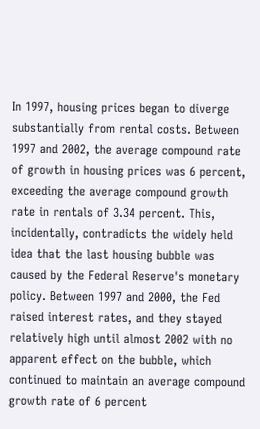In 1997, housing prices began to diverge substantially from rental costs. Between 1997 and 2002, the average compound rate of growth in housing prices was 6 percent, exceeding the average compound growth rate in rentals of 3.34 percent. This, incidentally, contradicts the widely held idea that the last housing bubble was caused by the Federal Reserve's monetary policy. Between 1997 and 2000, the Fed raised interest rates, and they stayed relatively high until almost 2002 with no apparent effect on the bubble, which continued to maintain an average compound growth rate of 6 percent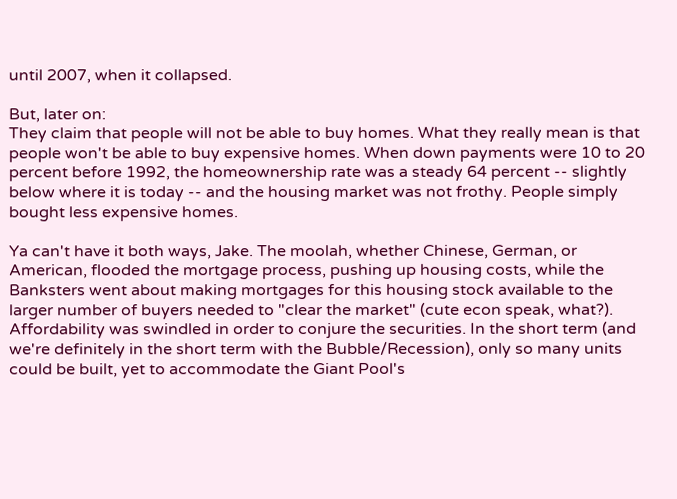until 2007, when it collapsed.

But, later on:
They claim that people will not be able to buy homes. What they really mean is that people won't be able to buy expensive homes. When down payments were 10 to 20 percent before 1992, the homeownership rate was a steady 64 percent -- slightly below where it is today -- and the housing market was not frothy. People simply bought less expensive homes.

Ya can't have it both ways, Jake. The moolah, whether Chinese, German, or American, flooded the mortgage process, pushing up housing costs, while the Banksters went about making mortgages for this housing stock available to the larger number of buyers needed to "clear the market" (cute econ speak, what?). Affordability was swindled in order to conjure the securities. In the short term (and we're definitely in the short term with the Bubble/Recession), only so many units could be built, yet to accommodate the Giant Pool's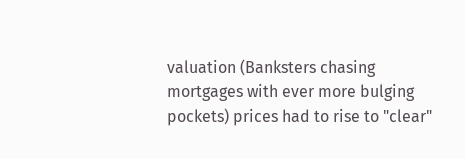valuation (Banksters chasing mortgages with ever more bulging pockets) prices had to rise to "clear"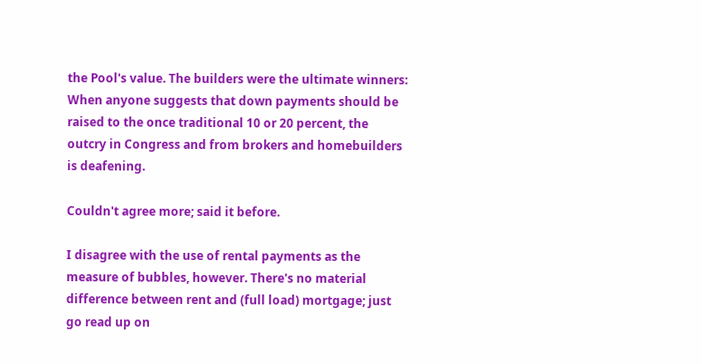the Pool's value. The builders were the ultimate winners:
When anyone suggests that down payments should be raised to the once traditional 10 or 20 percent, the outcry in Congress and from brokers and homebuilders is deafening.

Couldn't agree more; said it before.

I disagree with the use of rental payments as the measure of bubbles, however. There's no material difference between rent and (full load) mortgage; just go read up on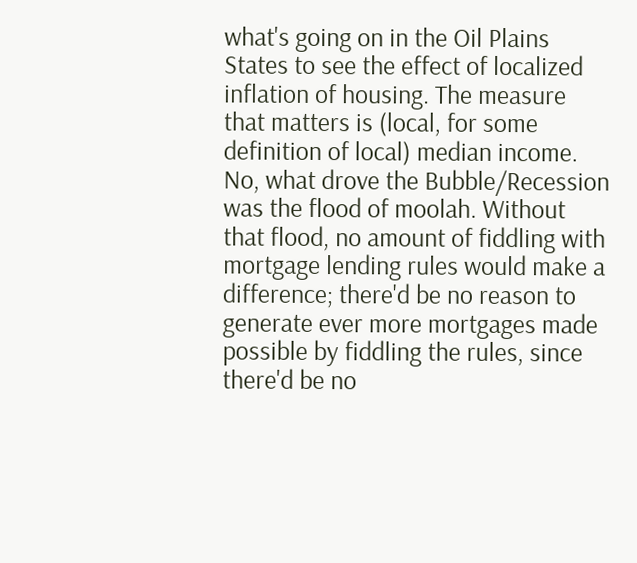what's going on in the Oil Plains States to see the effect of localized inflation of housing. The measure that matters is (local, for some definition of local) median income. No, what drove the Bubble/Recession was the flood of moolah. Without that flood, no amount of fiddling with mortgage lending rules would make a difference; there'd be no reason to generate ever more mortgages made possible by fiddling the rules, since there'd be no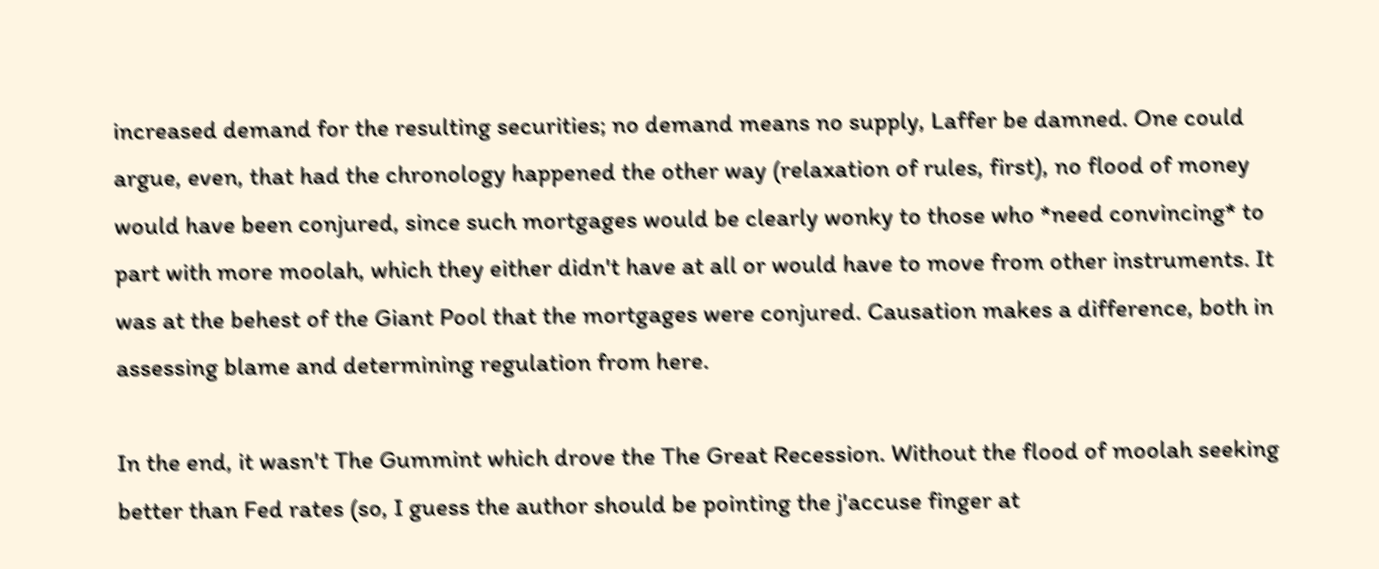increased demand for the resulting securities; no demand means no supply, Laffer be damned. One could argue, even, that had the chronology happened the other way (relaxation of rules, first), no flood of money would have been conjured, since such mortgages would be clearly wonky to those who *need convincing* to part with more moolah, which they either didn't have at all or would have to move from other instruments. It was at the behest of the Giant Pool that the mortgages were conjured. Causation makes a difference, both in assessing blame and determining regulation from here.

In the end, it wasn't The Gummint which drove the The Great Recession. Without the flood of moolah seeking better than Fed rates (so, I guess the author should be pointing the j'accuse finger at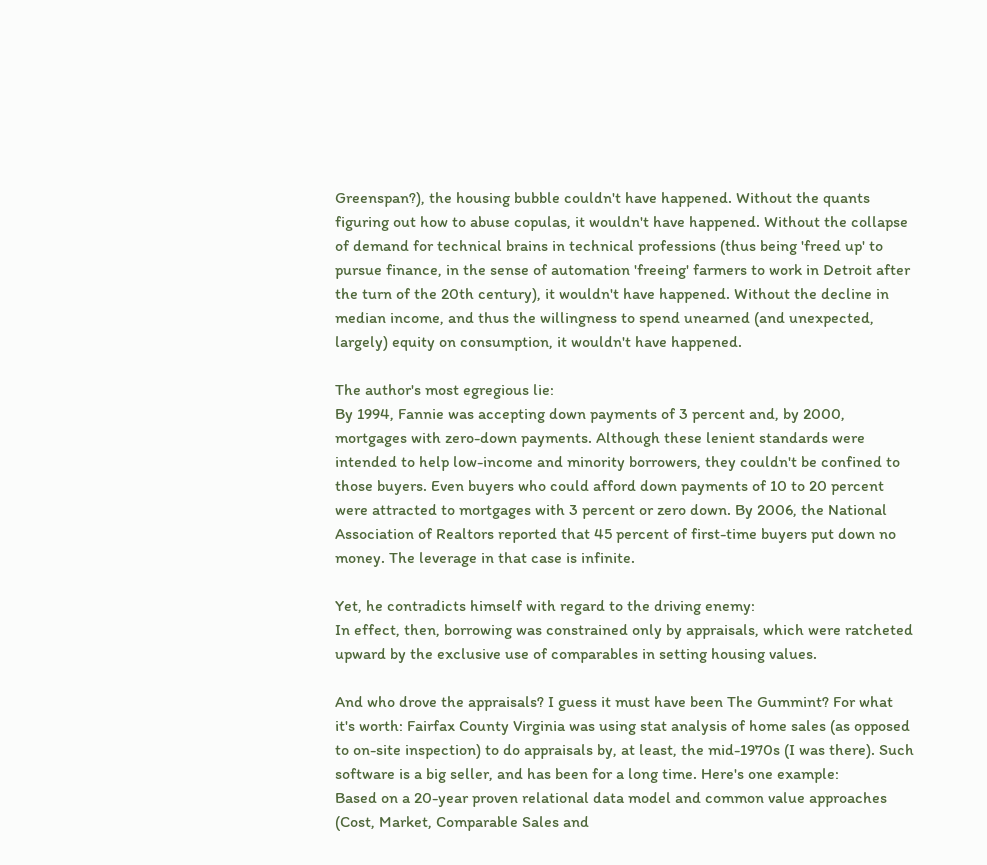Greenspan?), the housing bubble couldn't have happened. Without the quants figuring out how to abuse copulas, it wouldn't have happened. Without the collapse of demand for technical brains in technical professions (thus being 'freed up' to pursue finance, in the sense of automation 'freeing' farmers to work in Detroit after the turn of the 20th century), it wouldn't have happened. Without the decline in median income, and thus the willingness to spend unearned (and unexpected, largely) equity on consumption, it wouldn't have happened.

The author's most egregious lie:
By 1994, Fannie was accepting down payments of 3 percent and, by 2000, mortgages with zero-down payments. Although these lenient standards were intended to help low-income and minority borrowers, they couldn't be confined to those buyers. Even buyers who could afford down payments of 10 to 20 percent were attracted to mortgages with 3 percent or zero down. By 2006, the National Association of Realtors reported that 45 percent of first-time buyers put down no money. The leverage in that case is infinite.

Yet, he contradicts himself with regard to the driving enemy:
In effect, then, borrowing was constrained only by appraisals, which were ratcheted upward by the exclusive use of comparables in setting housing values.

And who drove the appraisals? I guess it must have been The Gummint? For what it's worth: Fairfax County Virginia was using stat analysis of home sales (as opposed to on-site inspection) to do appraisals by, at least, the mid-1970s (I was there). Such software is a big seller, and has been for a long time. Here's one example:
Based on a 20-year proven relational data model and common value approaches (Cost, Market, Comparable Sales and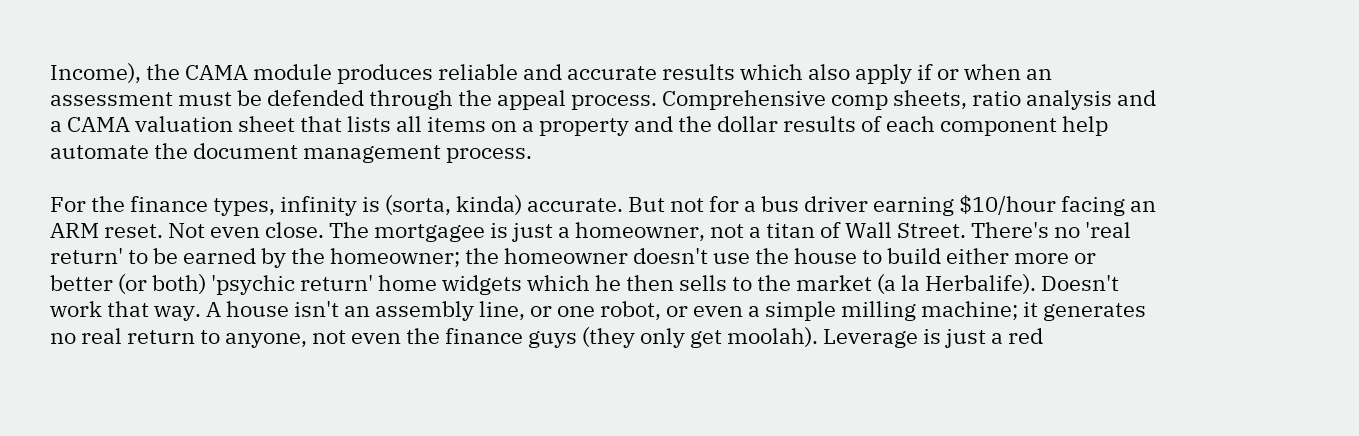Income), the CAMA module produces reliable and accurate results which also apply if or when an assessment must be defended through the appeal process. Comprehensive comp sheets, ratio analysis and a CAMA valuation sheet that lists all items on a property and the dollar results of each component help automate the document management process.

For the finance types, infinity is (sorta, kinda) accurate. But not for a bus driver earning $10/hour facing an ARM reset. Not even close. The mortgagee is just a homeowner, not a titan of Wall Street. There's no 'real return' to be earned by the homeowner; the homeowner doesn't use the house to build either more or better (or both) 'psychic return' home widgets which he then sells to the market (a la Herbalife). Doesn't work that way. A house isn't an assembly line, or one robot, or even a simple milling machine; it generates no real return to anyone, not even the finance guys (they only get moolah). Leverage is just a red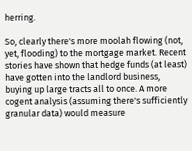herring.

So, clearly there's more moolah flowing (not, yet, flooding) to the mortgage market. Recent stories have shown that hedge funds (at least) have gotten into the landlord business, buying up large tracts all to once. A more cogent analysis (assuming there's sufficiently granular data) would measure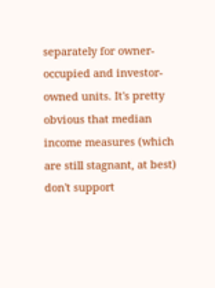separately for owner-occupied and investor-owned units. It's pretty obvious that median income measures (which are still stagnant, at best) don't support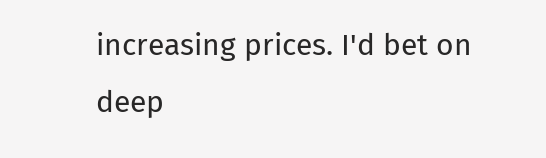increasing prices. I'd bet on deep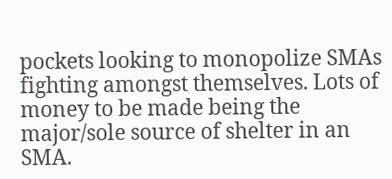pockets looking to monopolize SMAs fighting amongst themselves. Lots of money to be made being the major/sole source of shelter in an SMA.